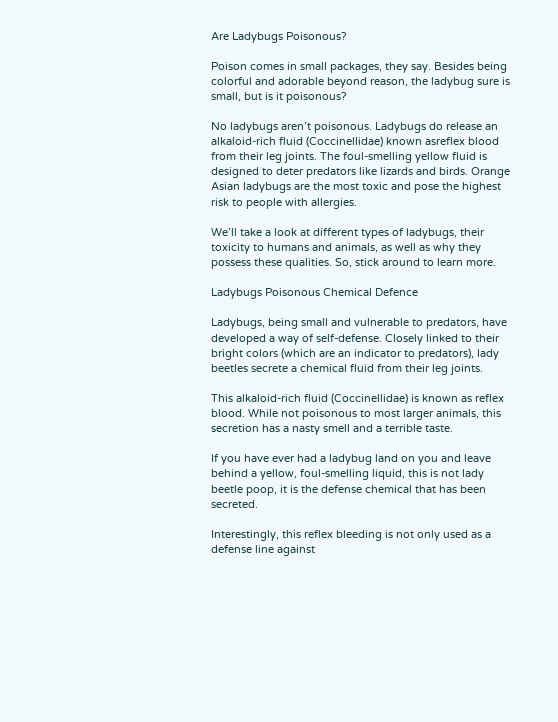Are Ladybugs Poisonous?

Poison comes in small packages, they say. Besides being colorful and adorable beyond reason, the ladybug sure is small, but is it poisonous?

No ladybugs aren’t poisonous. Ladybugs do release an alkaloid-rich fluid (Coccinellidae) known asreflex blood from their leg joints. The foul-smelling yellow fluid is designed to deter predators like lizards and birds. Orange Asian ladybugs are the most toxic and pose the highest risk to people with allergies.

We’ll take a look at different types of ladybugs, their toxicity to humans and animals, as well as why they possess these qualities. So, stick around to learn more.

Ladybugs Poisonous Chemical Defence

Ladybugs, being small and vulnerable to predators, have developed a way of self-defense. Closely linked to their bright colors (which are an indicator to predators), lady beetles secrete a chemical fluid from their leg joints.

This alkaloid-rich fluid (Coccinellidae) is known as reflex blood. While not poisonous to most larger animals, this secretion has a nasty smell and a terrible taste.

If you have ever had a ladybug land on you and leave behind a yellow, foul-smelling liquid, this is not lady beetle poop, it is the defense chemical that has been secreted.

Interestingly, this reflex bleeding is not only used as a defense line against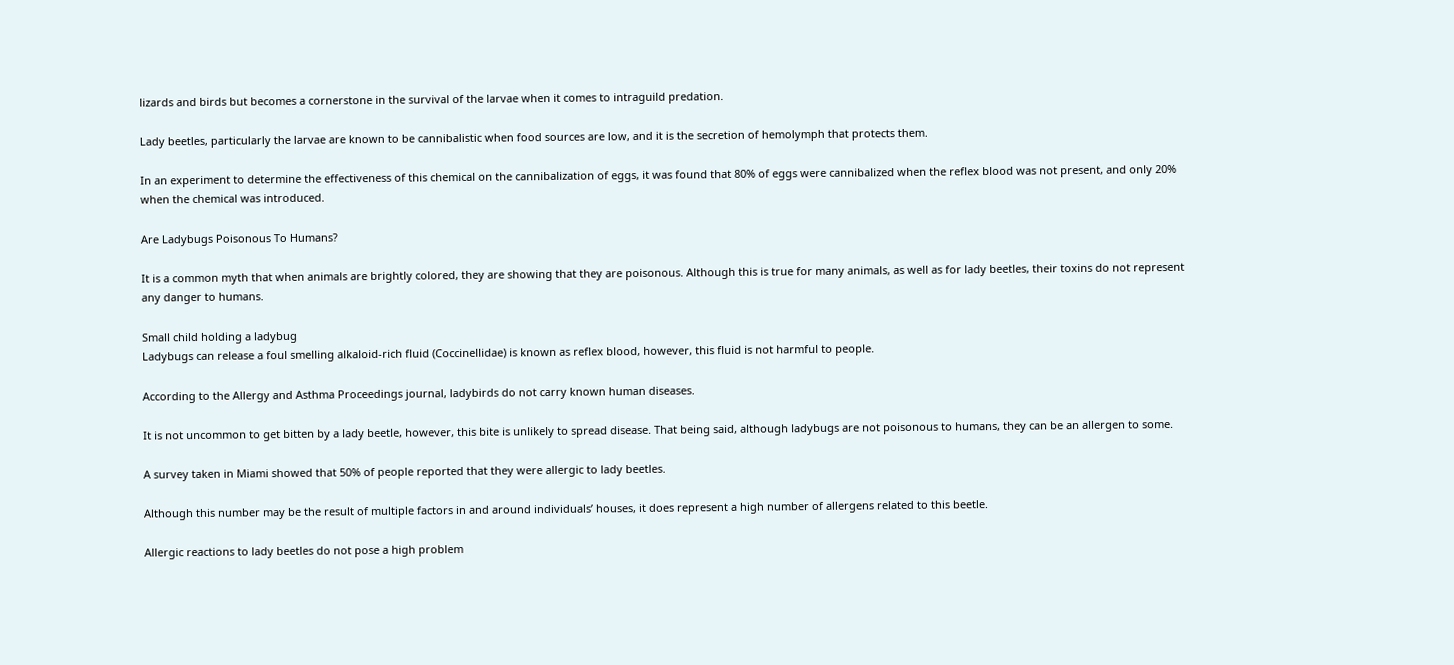lizards and birds but becomes a cornerstone in the survival of the larvae when it comes to intraguild predation.

Lady beetles, particularly the larvae are known to be cannibalistic when food sources are low, and it is the secretion of hemolymph that protects them.

In an experiment to determine the effectiveness of this chemical on the cannibalization of eggs, it was found that 80% of eggs were cannibalized when the reflex blood was not present, and only 20% when the chemical was introduced.

Are Ladybugs Poisonous To Humans?

It is a common myth that when animals are brightly colored, they are showing that they are poisonous. Although this is true for many animals, as well as for lady beetles, their toxins do not represent any danger to humans.

Small child holding a ladybug
Ladybugs can release a foul smelling alkaloid-rich fluid (Coccinellidae) is known as reflex blood, however, this fluid is not harmful to people.

According to the Allergy and Asthma Proceedings journal, ladybirds do not carry known human diseases.

It is not uncommon to get bitten by a lady beetle, however, this bite is unlikely to spread disease. That being said, although ladybugs are not poisonous to humans, they can be an allergen to some.

A survey taken in Miami showed that 50% of people reported that they were allergic to lady beetles.

Although this number may be the result of multiple factors in and around individuals’ houses, it does represent a high number of allergens related to this beetle.

Allergic reactions to lady beetles do not pose a high problem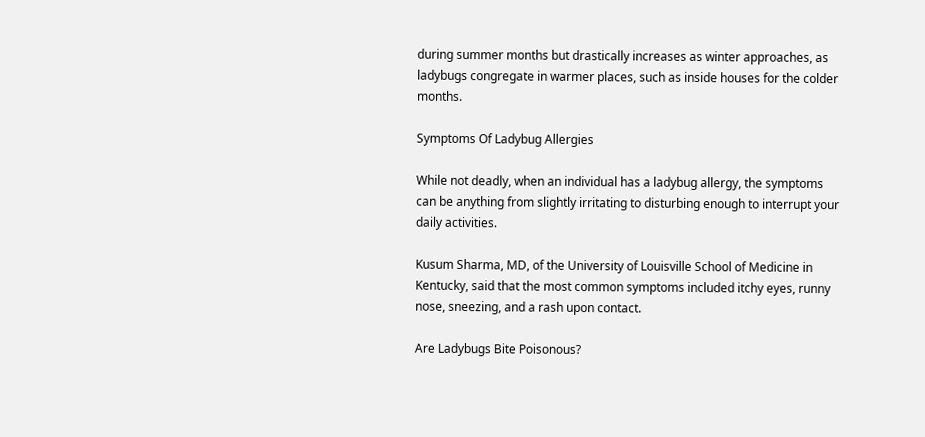during summer months but drastically increases as winter approaches, as ladybugs congregate in warmer places, such as inside houses for the colder months.

Symptoms Of Ladybug Allergies

While not deadly, when an individual has a ladybug allergy, the symptoms can be anything from slightly irritating to disturbing enough to interrupt your daily activities.

Kusum Sharma, MD, of the University of Louisville School of Medicine in Kentucky, said that the most common symptoms included itchy eyes, runny nose, sneezing, and a rash upon contact.

Are Ladybugs Bite Poisonous?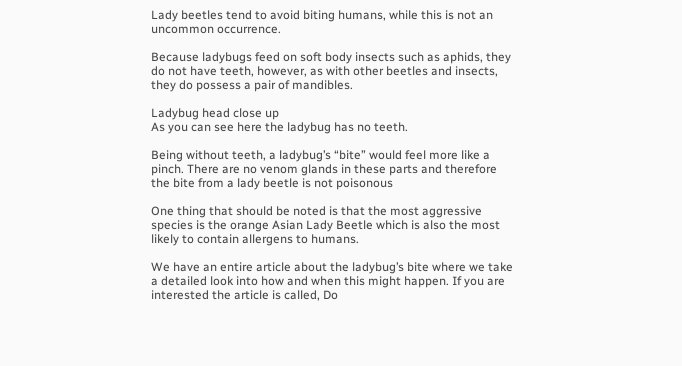Lady beetles tend to avoid biting humans, while this is not an uncommon occurrence.

Because ladybugs feed on soft body insects such as aphids, they do not have teeth, however, as with other beetles and insects, they do possess a pair of mandibles.

Ladybug head close up
As you can see here the ladybug has no teeth.

Being without teeth, a ladybug’s “bite” would feel more like a pinch. There are no venom glands in these parts and therefore the bite from a lady beetle is not poisonous

One thing that should be noted is that the most aggressive species is the orange Asian Lady Beetle which is also the most likely to contain allergens to humans.

We have an entire article about the ladybug’s bite where we take a detailed look into how and when this might happen. If you are interested the article is called, Do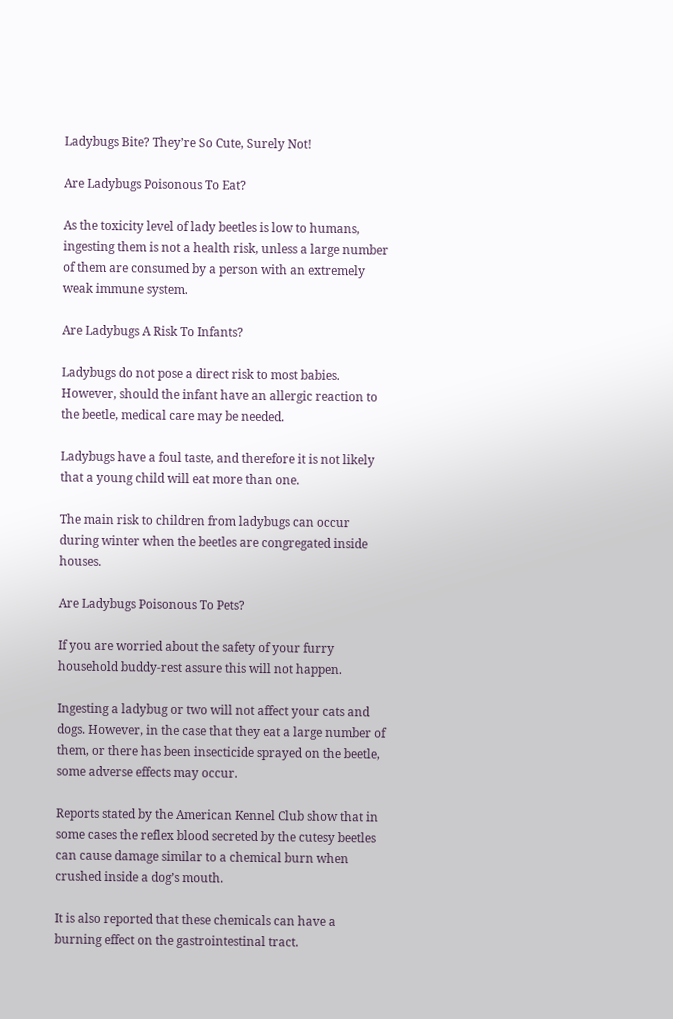Ladybugs Bite? They’re So Cute, Surely Not!

Are Ladybugs Poisonous To Eat?

As the toxicity level of lady beetles is low to humans, ingesting them is not a health risk, unless a large number of them are consumed by a person with an extremely weak immune system.

Are Ladybugs A Risk To Infants?

Ladybugs do not pose a direct risk to most babies. However, should the infant have an allergic reaction to the beetle, medical care may be needed.

Ladybugs have a foul taste, and therefore it is not likely that a young child will eat more than one.

The main risk to children from ladybugs can occur during winter when the beetles are congregated inside houses.

Are Ladybugs Poisonous To Pets?

If you are worried about the safety of your furry household buddy-rest assure this will not happen.

Ingesting a ladybug or two will not affect your cats and dogs. However, in the case that they eat a large number of them, or there has been insecticide sprayed on the beetle, some adverse effects may occur.

Reports stated by the American Kennel Club show that in some cases the reflex blood secreted by the cutesy beetles can cause damage similar to a chemical burn when crushed inside a dog’s mouth.

It is also reported that these chemicals can have a burning effect on the gastrointestinal tract.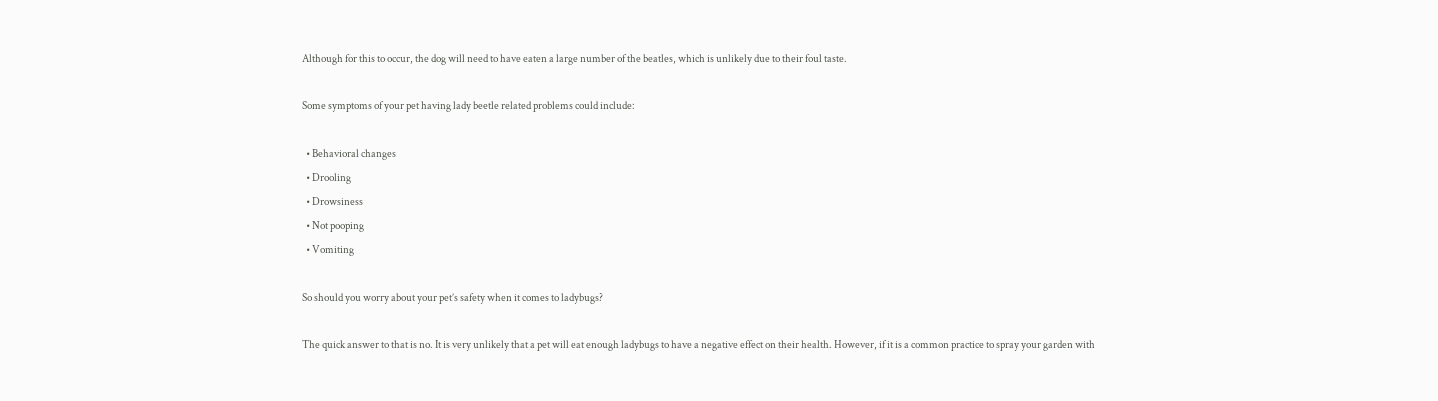Although for this to occur, the dog will need to have eaten a large number of the beatles, which is unlikely due to their foul taste.

Some symptoms of your pet having lady beetle related problems could include:

  • Behavioral changes
  • Drooling
  • Drowsiness
  • Not pooping
  • Vomiting

So should you worry about your pet’s safety when it comes to ladybugs?

The quick answer to that is no. It is very unlikely that a pet will eat enough ladybugs to have a negative effect on their health. However, if it is a common practice to spray your garden with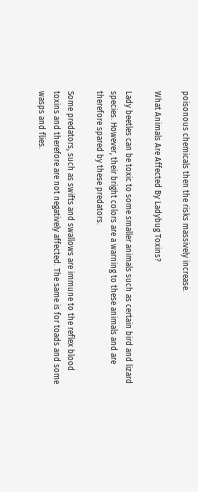poisonous chemicals then the risks massively increase.

What Animals Are Affected By Ladybug Toxins?

Lady beetles can be toxic to some smaller animals such as certain bird and lizard species. However, their bright colors are a warning to these animals and are therefore spared by these predators.

Some predators, such as swifts and swallows are immune to the reflex blood toxins and therefore are not negatively affected. The same is for toads and some wasps and flies.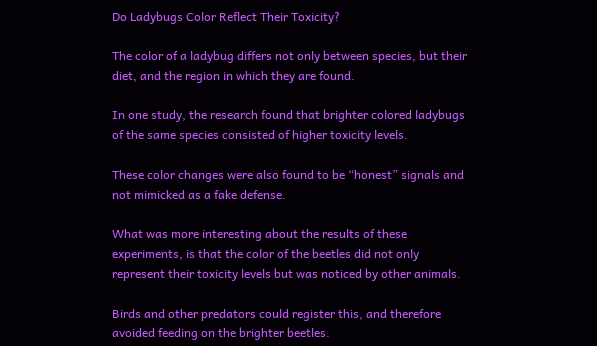Do Ladybugs Color Reflect Their Toxicity?

The color of a ladybug differs not only between species, but their diet, and the region in which they are found.

In one study, the research found that brighter colored ladybugs of the same species consisted of higher toxicity levels.

These color changes were also found to be “honest” signals and not mimicked as a fake defense.

What was more interesting about the results of these experiments, is that the color of the beetles did not only represent their toxicity levels but was noticed by other animals.

Birds and other predators could register this, and therefore avoided feeding on the brighter beetles.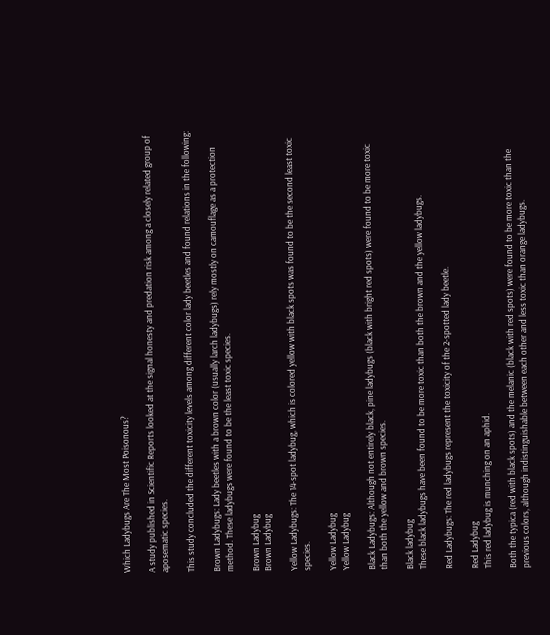Which Ladybugs Are The Most Poisonous?

A study published in Scientific Reports looked at the signal honesty and predation risk among a closely related group of aposematic species.

This study concluded the different toxicity levels among different color lady beetles and found relations in the following:

Brown Ladybugs: Lady beetles with a brown color (usually larch ladybugs) rely mostly on camouflage as a protection method. These ladybugs were found to be the least toxic species.

Brown Ladybug
Brown Ladybug

Yellow Ladybugs: The 14-spot ladybug, which is colored yellow with black spots was found to be the second least toxic species.

Yellow Ladybug
Yellow Ladybug

Black Ladybugs: Although not entirely black, pine ladybugs (black with bright red spots) were found to be more toxic than both the yellow and brown species.

Black ladybug
These black ladybugs have been found to be more toxic than both the brown and the yellow ladybugs.

Red Ladybugs: The red ladybugs represent the toxicity of the 2-spotted lady beetle.

Red Ladybug
This red ladybug is munching on an aphid.

Both the typica (red with black spots) and the melanic (black with red spots) were found to be more toxic than the previous colors, although indistinguishable between each other and less toxic than orange ladybugs.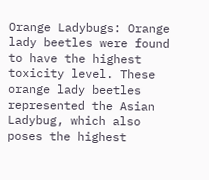Orange Ladybugs: Orange lady beetles were found to have the highest toxicity level. These orange lady beetles represented the Asian Ladybug, which also poses the highest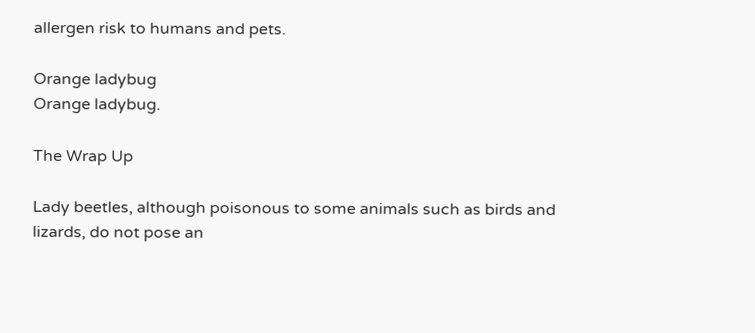allergen risk to humans and pets.

Orange ladybug
Orange ladybug.

The Wrap Up

Lady beetles, although poisonous to some animals such as birds and lizards, do not pose an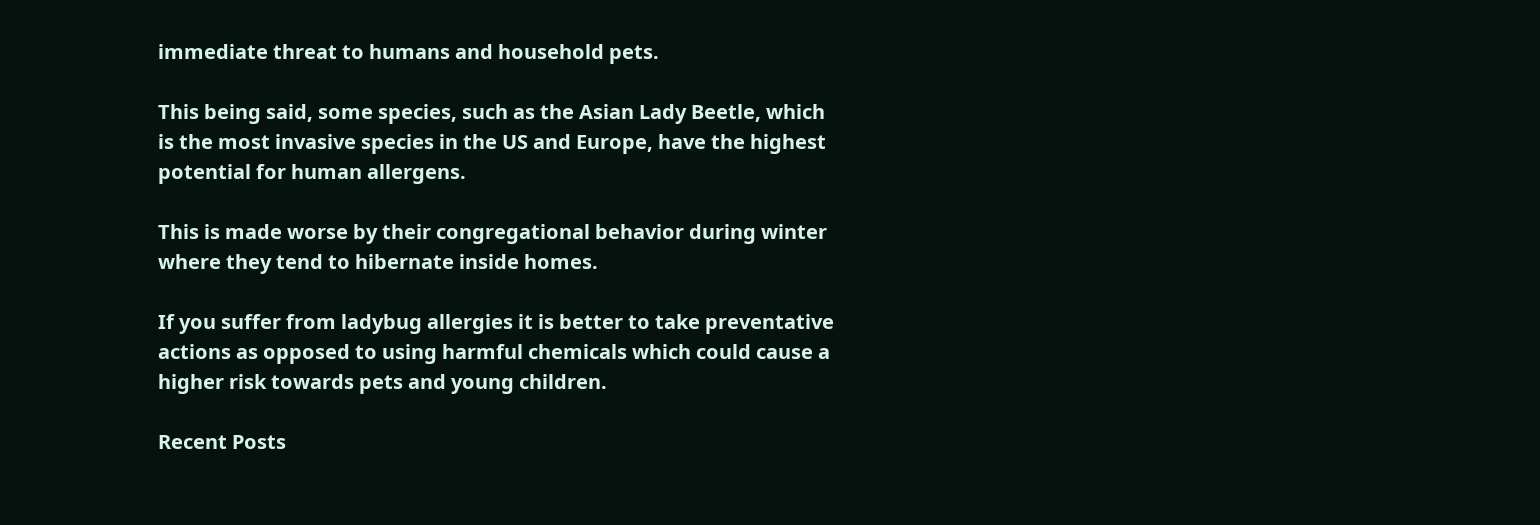immediate threat to humans and household pets.

This being said, some species, such as the Asian Lady Beetle, which is the most invasive species in the US and Europe, have the highest potential for human allergens.

This is made worse by their congregational behavior during winter where they tend to hibernate inside homes.

If you suffer from ladybug allergies it is better to take preventative actions as opposed to using harmful chemicals which could cause a higher risk towards pets and young children.

Recent Posts